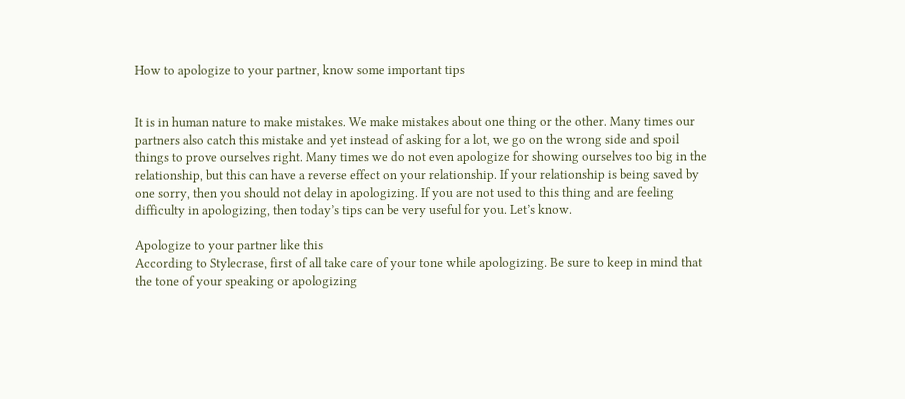How to apologize to your partner, know some important tips


It is in human nature to make mistakes. We make mistakes about one thing or the other. Many times our partners also catch this mistake and yet instead of asking for a lot, we go on the wrong side and spoil things to prove ourselves right. Many times we do not even apologize for showing ourselves too big in the relationship, but this can have a reverse effect on your relationship. If your relationship is being saved by one sorry, then you should not delay in apologizing. If you are not used to this thing and are feeling difficulty in apologizing, then today’s tips can be very useful for you. Let’s know.

Apologize to your partner like this
According to Stylecrase, first of all take care of your tone while apologizing. Be sure to keep in mind that the tone of your speaking or apologizing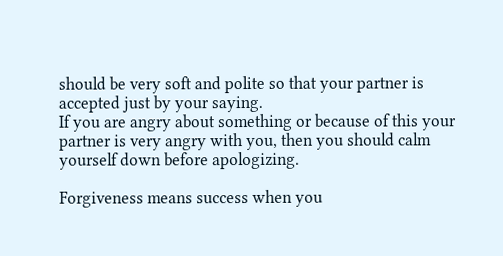should be very soft and polite so that your partner is accepted just by your saying.
If you are angry about something or because of this your partner is very angry with you, then you should calm yourself down before apologizing.

Forgiveness means success when you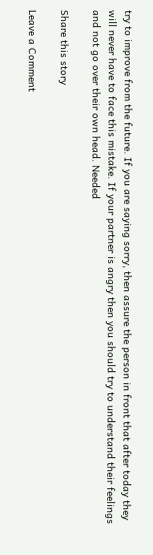try to improve from the future. If you are saying sorry, then assure the person in front that after today they will never have to face this mistake. If your partner is angry then you should try to understand their feelings and not go over their own head. Needed

Share this story

Leave a Comment